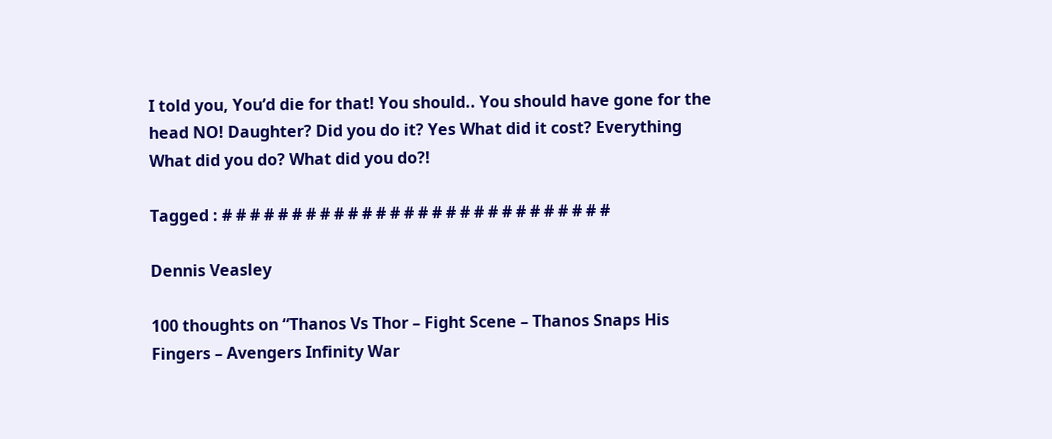I told you, You’d die for that! You should.. You should have gone for the head NO! Daughter? Did you do it? Yes What did it cost? Everything What did you do? What did you do?!

Tagged : # # # # # # # # # # # # # # # # # # # # # # # # # # # #

Dennis Veasley

100 thoughts on “Thanos Vs Thor – Fight Scene – Thanos Snaps His Fingers – Avengers Infinity War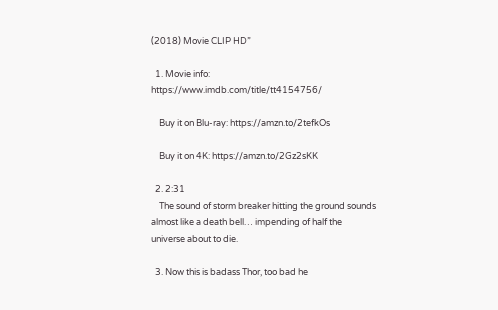(2018) Movie CLIP HD”

  1. Movie info: https://www.imdb.com/title/tt4154756/

    Buy it on Blu-ray: https://amzn.to/2tefkOs

    Buy it on 4K: https://amzn.to/2Gz2sKK

  2. 2:31
    The sound of storm breaker hitting the ground sounds almost like a death bell… impending of half the universe about to die.

  3. Now this is badass Thor, too bad he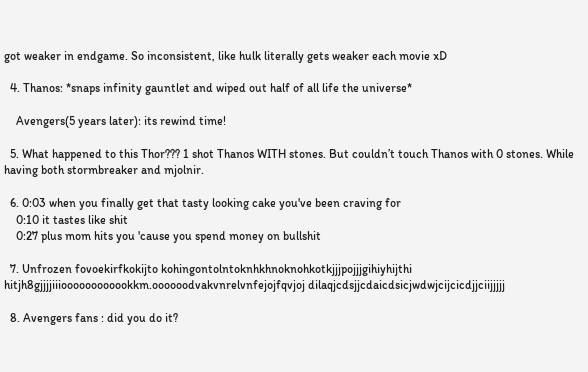got weaker in endgame. So inconsistent, like hulk literally gets weaker each movie xD

  4. Thanos: *snaps infinity gauntlet and wiped out half of all life the universe*

    Avengers(5 years later): its rewind time!

  5. What happened to this Thor??? 1 shot Thanos WITH stones. But couldn’t touch Thanos with 0 stones. While having both stormbreaker and mjolnir.

  6. 0:03 when you finally get that tasty looking cake you've been craving for
    0:10 it tastes like shit
    0:27 plus mom hits you 'cause you spend money on bullshit

  7. Unfrozen fovoekirfkokijto kohingontolntoknhkhnoknohkotkjjjpojjjgihiyhijthi hitjh8gjjjjiiioooooooooookkm.oooooodvakvnrelvnfejojfqvjoj dilaqjcdsjjcdaicdsicjwdwjcijcicdjjciijjjjj

  8. Avengers fans : did you do it?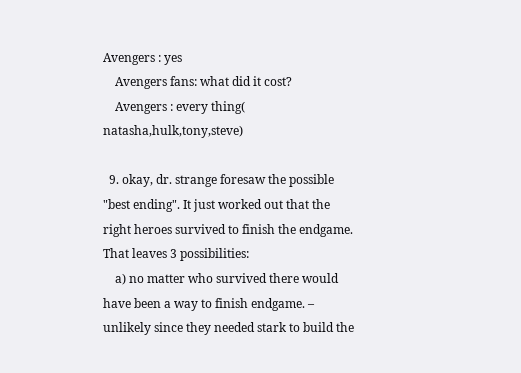Avengers : yes
    Avengers fans: what did it cost?
    Avengers : every thing( natasha,hulk,tony,steve)

  9. okay, dr. strange foresaw the possible "best ending". It just worked out that the right heroes survived to finish the endgame. That leaves 3 possibilities:
    a) no matter who survived there would have been a way to finish endgame. – unlikely since they needed stark to build the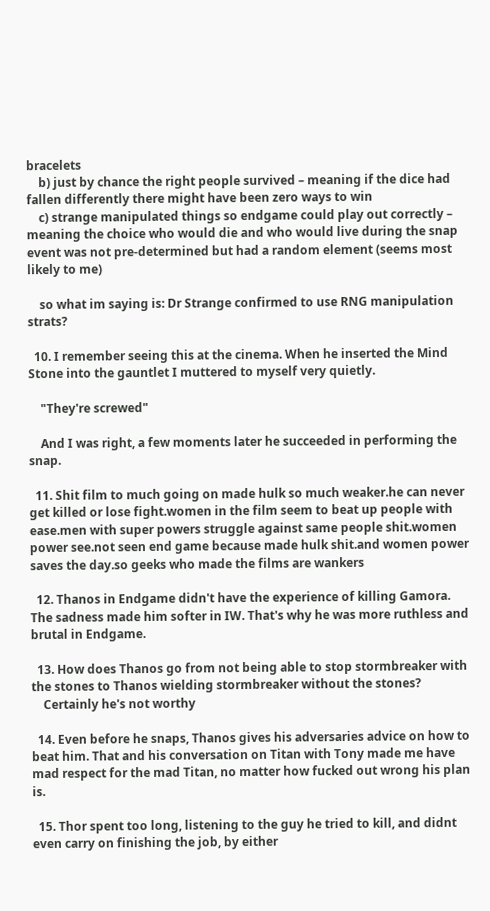bracelets
    b) just by chance the right people survived – meaning if the dice had fallen differently there might have been zero ways to win
    c) strange manipulated things so endgame could play out correctly – meaning the choice who would die and who would live during the snap event was not pre-determined but had a random element (seems most likely to me)

    so what im saying is: Dr Strange confirmed to use RNG manipulation strats?

  10. I remember seeing this at the cinema. When he inserted the Mind Stone into the gauntlet I muttered to myself very quietly.

    "They're screwed"

    And I was right, a few moments later he succeeded in performing the snap.

  11. Shit film to much going on made hulk so much weaker.he can never get killed or lose fight.women in the film seem to beat up people with ease.men with super powers struggle against same people shit.women power see.not seen end game because made hulk shit.and women power saves the day.so geeks who made the films are wankers

  12. Thanos in Endgame didn't have the experience of killing Gamora. The sadness made him softer in IW. That's why he was more ruthless and brutal in Endgame.

  13. How does Thanos go from not being able to stop stormbreaker with the stones to Thanos wielding stormbreaker without the stones?
    Certainly he's not worthy

  14. Even before he snaps, Thanos gives his adversaries advice on how to beat him. That and his conversation on Titan with Tony made me have mad respect for the mad Titan, no matter how fucked out wrong his plan is.

  15. Thor spent too long, listening to the guy he tried to kill, and didnt even carry on finishing the job, by either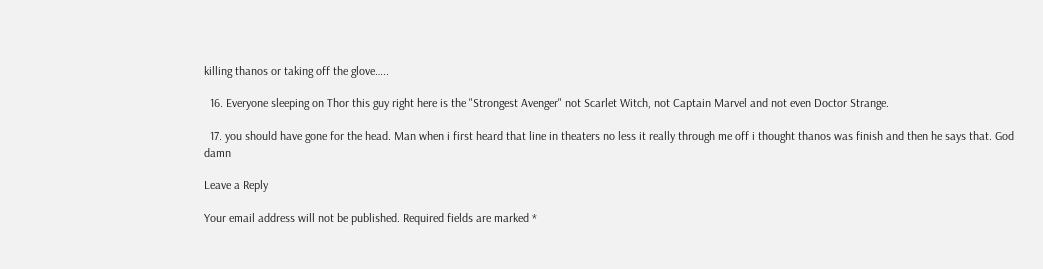killing thanos or taking off the glove…..

  16. Everyone sleeping on Thor this guy right here is the "Strongest Avenger" not Scarlet Witch, not Captain Marvel and not even Doctor Strange.

  17. you should have gone for the head. Man when i first heard that line in theaters no less it really through me off i thought thanos was finish and then he says that. God damn

Leave a Reply

Your email address will not be published. Required fields are marked *